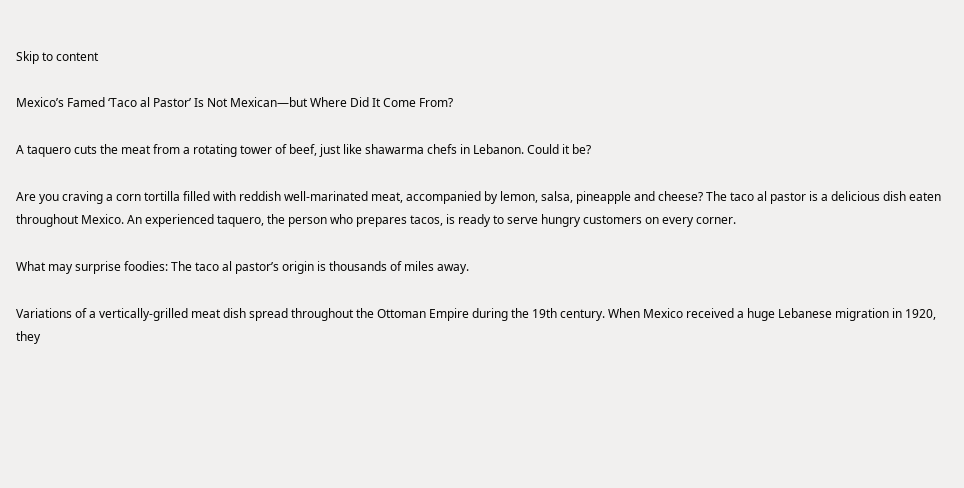Skip to content

Mexico’s Famed ‘Taco al Pastor’ Is Not Mexican—but Where Did It Come From?

A taquero cuts the meat from a rotating tower of beef, just like shawarma chefs in Lebanon. Could it be?

Are you craving a corn tortilla filled with reddish well-marinated meat, accompanied by lemon, salsa, pineapple and cheese? The taco al pastor is a delicious dish eaten throughout Mexico. An experienced taquero, the person who prepares tacos, is ready to serve hungry customers on every corner.

What may surprise foodies: The taco al pastor’s origin is thousands of miles away.

Variations of a vertically-grilled meat dish spread throughout the Ottoman Empire during the 19th century. When Mexico received a huge Lebanese migration in 1920, they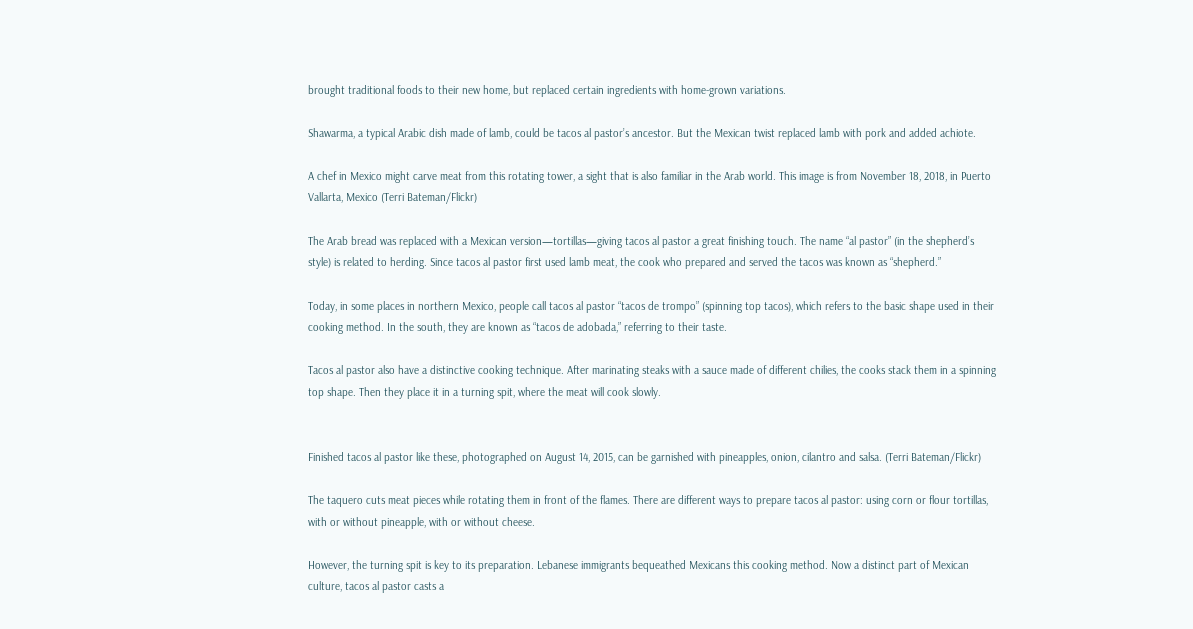brought traditional foods to their new home, but replaced certain ingredients with home-grown variations.

Shawarma, a typical Arabic dish made of lamb, could be tacos al pastor’s ancestor. But the Mexican twist replaced lamb with pork and added achiote.

A chef in Mexico might carve meat from this rotating tower, a sight that is also familiar in the Arab world. This image is from November 18, 2018, in Puerto Vallarta, Mexico (Terri Bateman/Flickr)

The Arab bread was replaced with a Mexican version—tortillas—giving tacos al pastor a great finishing touch. The name “al pastor” (in the shepherd’s style) is related to herding. Since tacos al pastor first used lamb meat, the cook who prepared and served the tacos was known as “shepherd.”

Today, in some places in northern Mexico, people call tacos al pastor “tacos de trompo” (spinning top tacos), which refers to the basic shape used in their cooking method. In the south, they are known as “tacos de adobada,” referring to their taste.

Tacos al pastor also have a distinctive cooking technique. After marinating steaks with a sauce made of different chilies, the cooks stack them in a spinning top shape. Then they place it in a turning spit, where the meat will cook slowly.


Finished tacos al pastor like these, photographed on August 14, 2015, can be garnished with pineapples, onion, cilantro and salsa. (Terri Bateman/Flickr)

The taquero cuts meat pieces while rotating them in front of the flames. There are different ways to prepare tacos al pastor: using corn or flour tortillas, with or without pineapple, with or without cheese.

However, the turning spit is key to its preparation. Lebanese immigrants bequeathed Mexicans this cooking method. Now a distinct part of Mexican culture, tacos al pastor casts a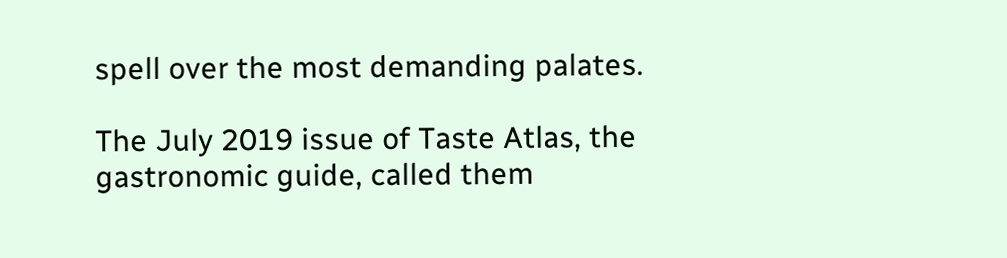spell over the most demanding palates.

The July 2019 issue of Taste Atlas, the gastronomic guide, called them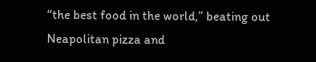“the best food in the world,” beating out Neapolitan pizza and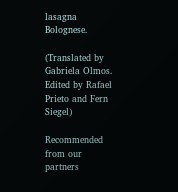lasagna Bolognese.

(Translated by Gabriela Olmos. Edited by Rafael Prieto and Fern Siegel)

Recommended from our partners